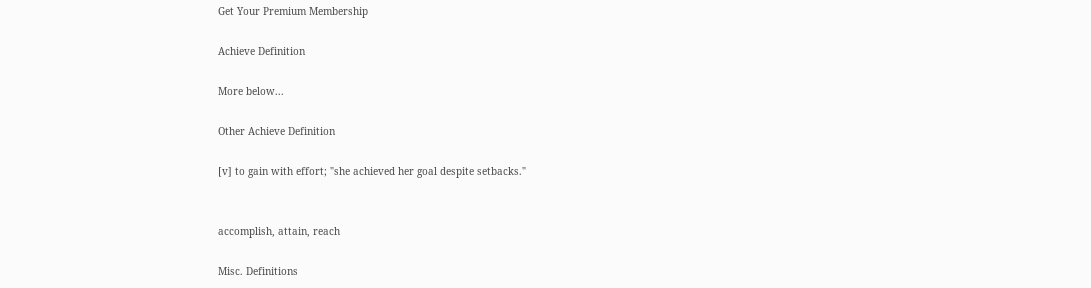Get Your Premium Membership

Achieve Definition

More below...

Other Achieve Definition

[v] to gain with effort; "she achieved her goal despite setbacks."


accomplish, attain, reach

Misc. Definitions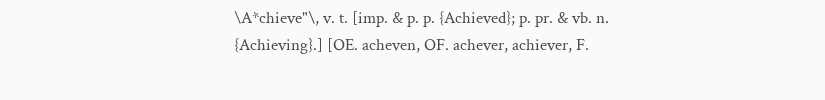\A*chieve"\, v. t. [imp. & p. p. {Achieved}; p. pr. & vb. n. {Achieving}.] [OE. acheven, OF. achever, achiever, F.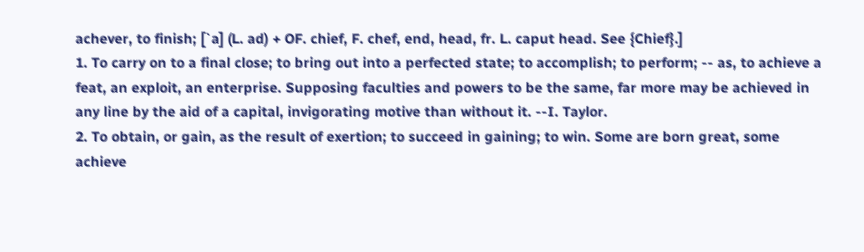achever, to finish; [`a] (L. ad) + OF. chief, F. chef, end, head, fr. L. caput head. See {Chief}.]
1. To carry on to a final close; to bring out into a perfected state; to accomplish; to perform; -- as, to achieve a feat, an exploit, an enterprise. Supposing faculties and powers to be the same, far more may be achieved in any line by the aid of a capital, invigorating motive than without it. --I. Taylor.
2. To obtain, or gain, as the result of exertion; to succeed in gaining; to win. Some are born great, some achieve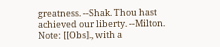greatness. --Shak. Thou hast achieved our liberty. --Milton. Note: [[Obs]., with a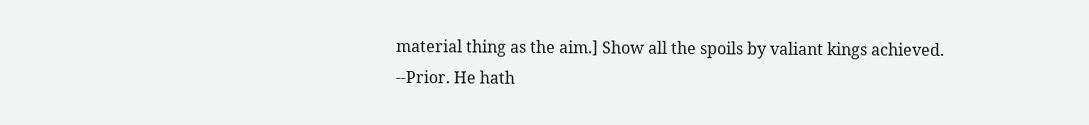material thing as the aim.] Show all the spoils by valiant kings achieved. --Prior. He hath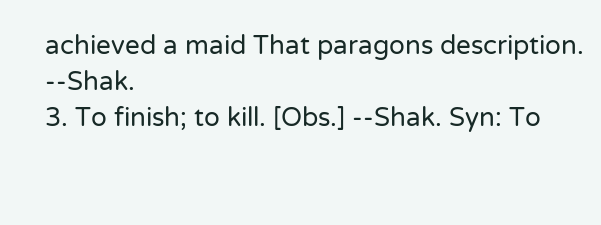achieved a maid That paragons description. --Shak.
3. To finish; to kill. [Obs.] --Shak. Syn: To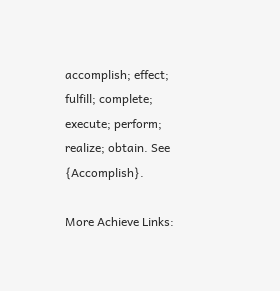accomplish; effect; fulfill; complete; execute; perform; realize; obtain. See {Accomplish}.

More Achieve Links: